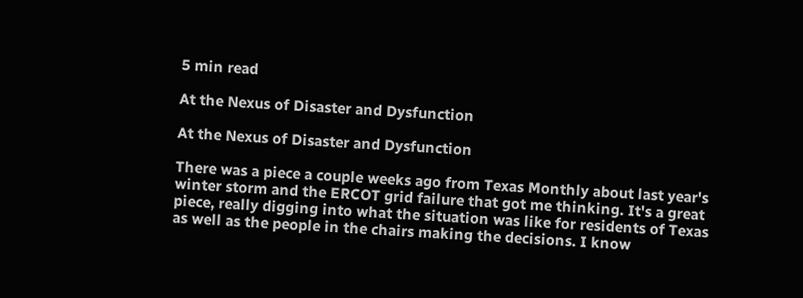5 min read

At the Nexus of Disaster and Dysfunction

At the Nexus of Disaster and Dysfunction

There was a piece a couple weeks ago from Texas Monthly about last year's winter storm and the ERCOT grid failure that got me thinking. It's a great piece, really digging into what the situation was like for residents of Texas as well as the people in the chairs making the decisions. I know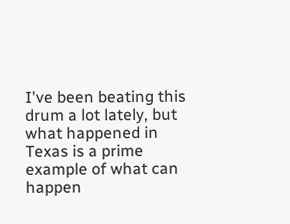I've been beating this drum a lot lately, but what happened in Texas is a prime example of what can happen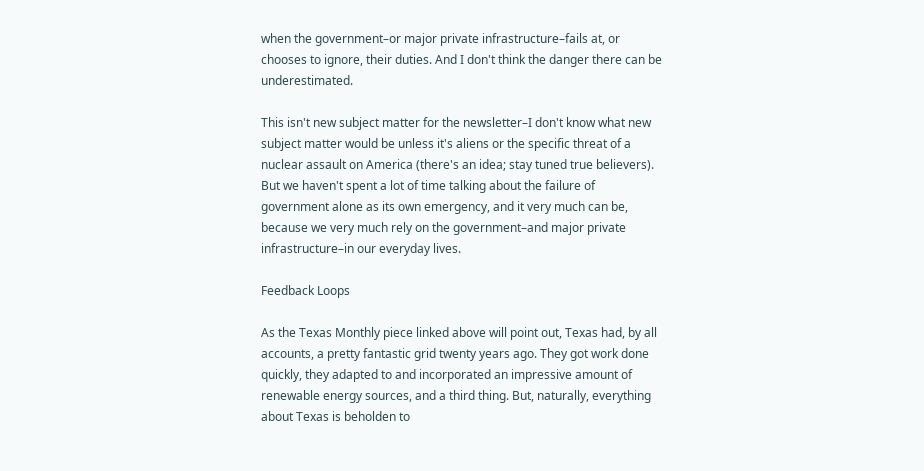when the government–or major private infrastructure–fails at, or chooses to ignore, their duties. And I don't think the danger there can be underestimated.

This isn't new subject matter for the newsletter–I don't know what new subject matter would be unless it's aliens or the specific threat of a nuclear assault on America (there's an idea; stay tuned true believers). But we haven't spent a lot of time talking about the failure of government alone as its own emergency, and it very much can be, because we very much rely on the government–and major private infrastructure–in our everyday lives.

Feedback Loops

As the Texas Monthly piece linked above will point out, Texas had, by all accounts, a pretty fantastic grid twenty years ago. They got work done quickly, they adapted to and incorporated an impressive amount of renewable energy sources, and a third thing. But, naturally, everything about Texas is beholden to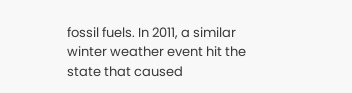fossil fuels. In 2011, a similar winter weather event hit the state that caused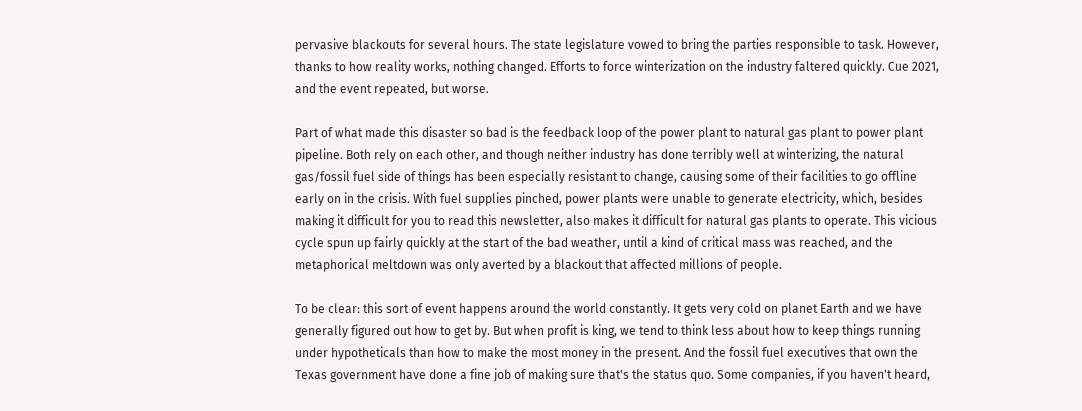pervasive blackouts for several hours. The state legislature vowed to bring the parties responsible to task. However, thanks to how reality works, nothing changed. Efforts to force winterization on the industry faltered quickly. Cue 2021, and the event repeated, but worse.

Part of what made this disaster so bad is the feedback loop of the power plant to natural gas plant to power plant pipeline. Both rely on each other, and though neither industry has done terribly well at winterizing, the natural gas/fossil fuel side of things has been especially resistant to change, causing some of their facilities to go offline early on in the crisis. With fuel supplies pinched, power plants were unable to generate electricity, which, besides making it difficult for you to read this newsletter, also makes it difficult for natural gas plants to operate. This vicious cycle spun up fairly quickly at the start of the bad weather, until a kind of critical mass was reached, and the metaphorical meltdown was only averted by a blackout that affected millions of people.

To be clear: this sort of event happens around the world constantly. It gets very cold on planet Earth and we have generally figured out how to get by. But when profit is king, we tend to think less about how to keep things running under hypotheticals than how to make the most money in the present. And the fossil fuel executives that own the Texas government have done a fine job of making sure that's the status quo. Some companies, if you haven't heard,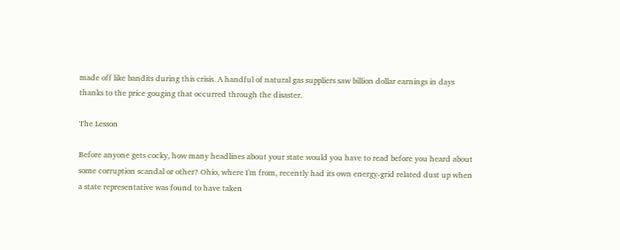made off like bandits during this crisis. A handful of natural gas suppliers saw billion dollar earnings in days thanks to the price gouging that occurred through the disaster.

The Lesson

Before anyone gets cocky, how many headlines about your state would you have to read before you heard about some corruption scandal or other? Ohio, where I'm from, recently had its own energy-grid related dust up when a state representative was found to have taken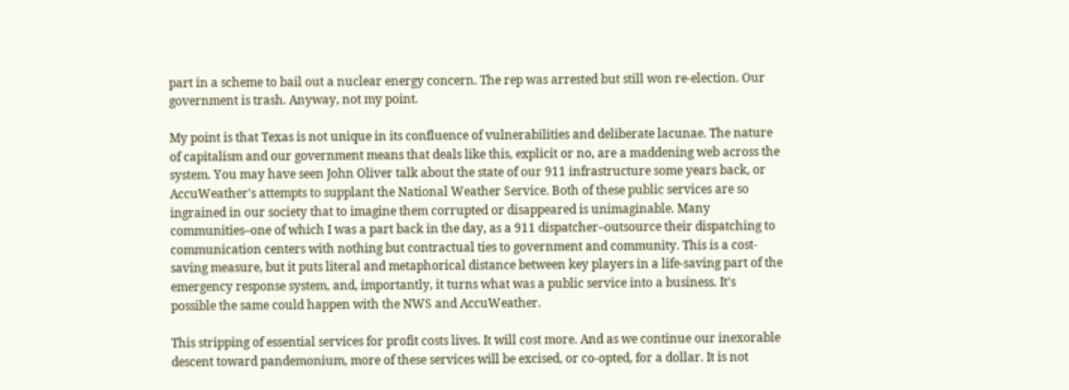part in a scheme to bail out a nuclear energy concern. The rep was arrested but still won re-election. Our government is trash. Anyway, not my point.

My point is that Texas is not unique in its confluence of vulnerabilities and deliberate lacunae. The nature of capitalism and our government means that deals like this, explicit or no, are a maddening web across the system. You may have seen John Oliver talk about the state of our 911 infrastructure some years back, or AccuWeather's attempts to supplant the National Weather Service. Both of these public services are so ingrained in our society that to imagine them corrupted or disappeared is unimaginable. Many communities–one of which I was a part back in the day, as a 911 dispatcher–outsource their dispatching to communication centers with nothing but contractual ties to government and community. This is a cost-saving measure, but it puts literal and metaphorical distance between key players in a life-saving part of the emergency response system, and, importantly, it turns what was a public service into a business. It's possible the same could happen with the NWS and AccuWeather.

This stripping of essential services for profit costs lives. It will cost more. And as we continue our inexorable descent toward pandemonium, more of these services will be excised, or co-opted, for a dollar. It is not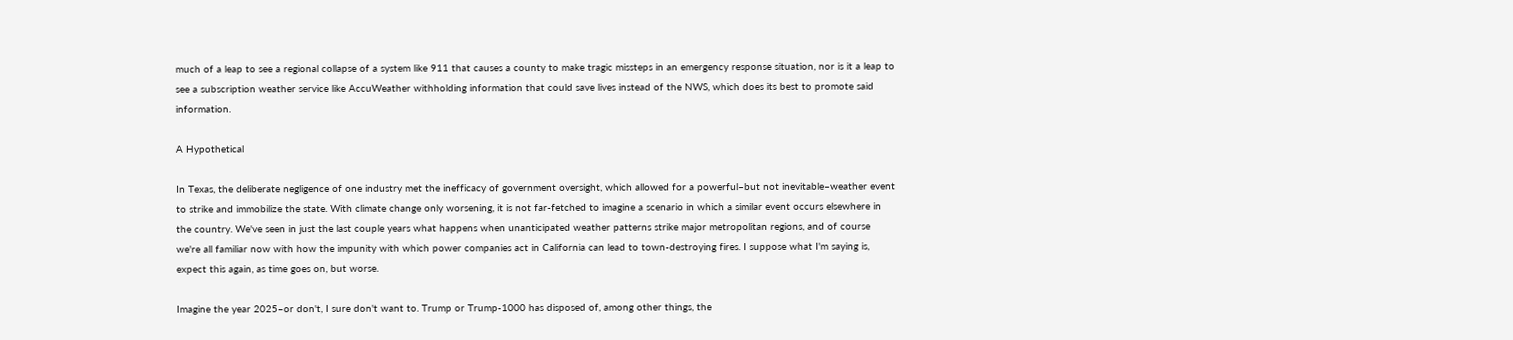much of a leap to see a regional collapse of a system like 911 that causes a county to make tragic missteps in an emergency response situation, nor is it a leap to see a subscription weather service like AccuWeather withholding information that could save lives instead of the NWS, which does its best to promote said information.

A Hypothetical

In Texas, the deliberate negligence of one industry met the inefficacy of government oversight, which allowed for a powerful–but not inevitable–weather event to strike and immobilize the state. With climate change only worsening, it is not far-fetched to imagine a scenario in which a similar event occurs elsewhere in the country. We've seen in just the last couple years what happens when unanticipated weather patterns strike major metropolitan regions, and of course we're all familiar now with how the impunity with which power companies act in California can lead to town-destroying fires. I suppose what I'm saying is, expect this again, as time goes on, but worse.

Imagine the year 2025–or don't, I sure don't want to. Trump or Trump-1000 has disposed of, among other things, the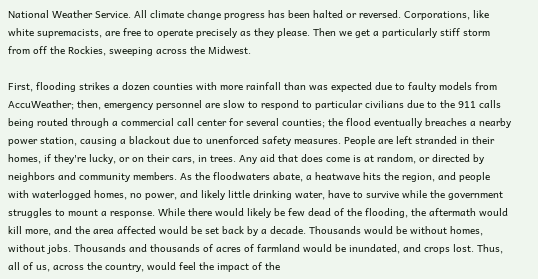National Weather Service. All climate change progress has been halted or reversed. Corporations, like white supremacists, are free to operate precisely as they please. Then we get a particularly stiff storm from off the Rockies, sweeping across the Midwest.

First, flooding strikes a dozen counties with more rainfall than was expected due to faulty models from AccuWeather; then, emergency personnel are slow to respond to particular civilians due to the 911 calls being routed through a commercial call center for several counties; the flood eventually breaches a nearby power station, causing a blackout due to unenforced safety measures. People are left stranded in their homes, if they're lucky, or on their cars, in trees. Any aid that does come is at random, or directed by neighbors and community members. As the floodwaters abate, a heatwave hits the region, and people with waterlogged homes, no power, and likely little drinking water, have to survive while the government struggles to mount a response. While there would likely be few dead of the flooding, the aftermath would kill more, and the area affected would be set back by a decade. Thousands would be without homes, without jobs. Thousands and thousands of acres of farmland would be inundated, and crops lost. Thus, all of us, across the country, would feel the impact of the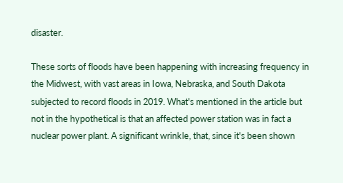disaster.

These sorts of floods have been happening with increasing frequency in the Midwest, with vast areas in Iowa, Nebraska, and South Dakota subjected to record floods in 2019. What's mentioned in the article but not in the hypothetical is that an affected power station was in fact a nuclear power plant. A significant wrinkle, that, since it's been shown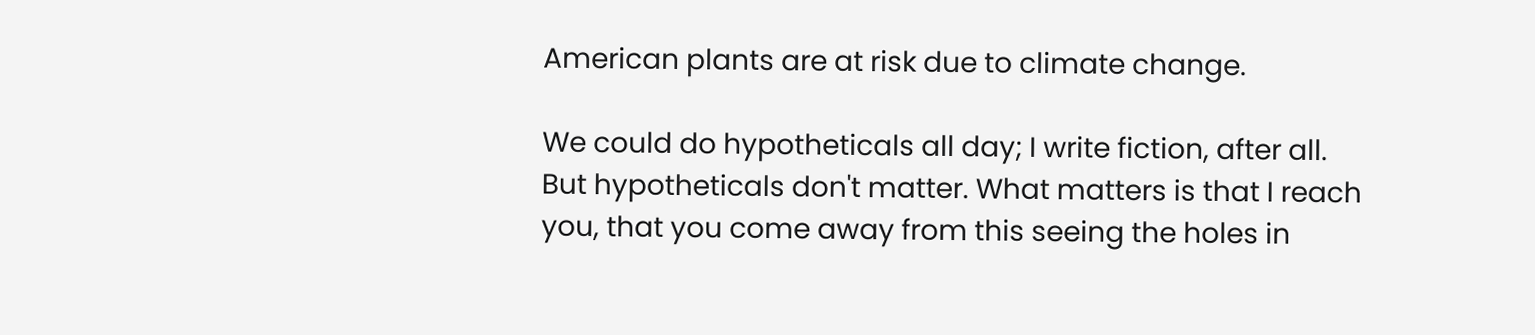American plants are at risk due to climate change.

We could do hypotheticals all day; I write fiction, after all. But hypotheticals don't matter. What matters is that I reach you, that you come away from this seeing the holes in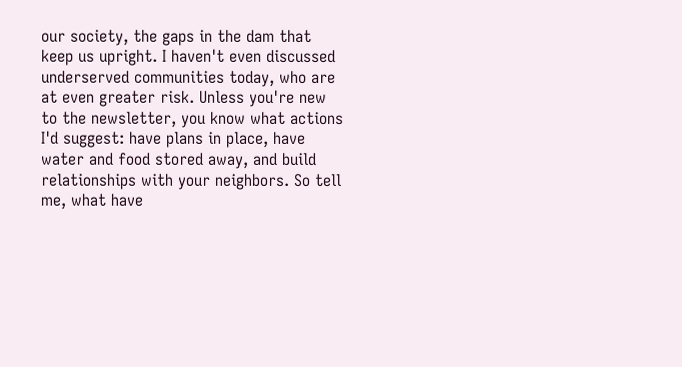our society, the gaps in the dam that keep us upright. I haven't even discussed underserved communities today, who are at even greater risk. Unless you're new to the newsletter, you know what actions I'd suggest: have plans in place, have water and food stored away, and build relationships with your neighbors. So tell me, what have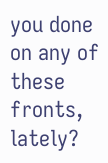you done on any of these fronts, lately?